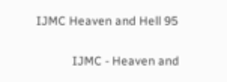IJMC Heaven and Hell 95

            IJMC - Heaven and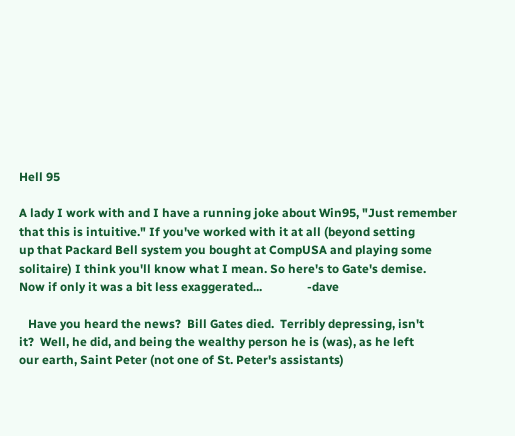Hell 95

A lady I work with and I have a running joke about Win95, "Just remember
that this is intuitive." If you've worked with it at all (beyond setting
up that Packard Bell system you bought at CompUSA and playing some
solitaire) I think you'll know what I mean. So here's to Gate's demise.
Now if only it was a bit less exaggerated...               -dave

   Have you heard the news?  Bill Gates died.  Terribly depressing, isn't
it?  Well, he did, and being the wealthy person he is (was), as he left
our earth, Saint Peter (not one of St. Peter's assistants)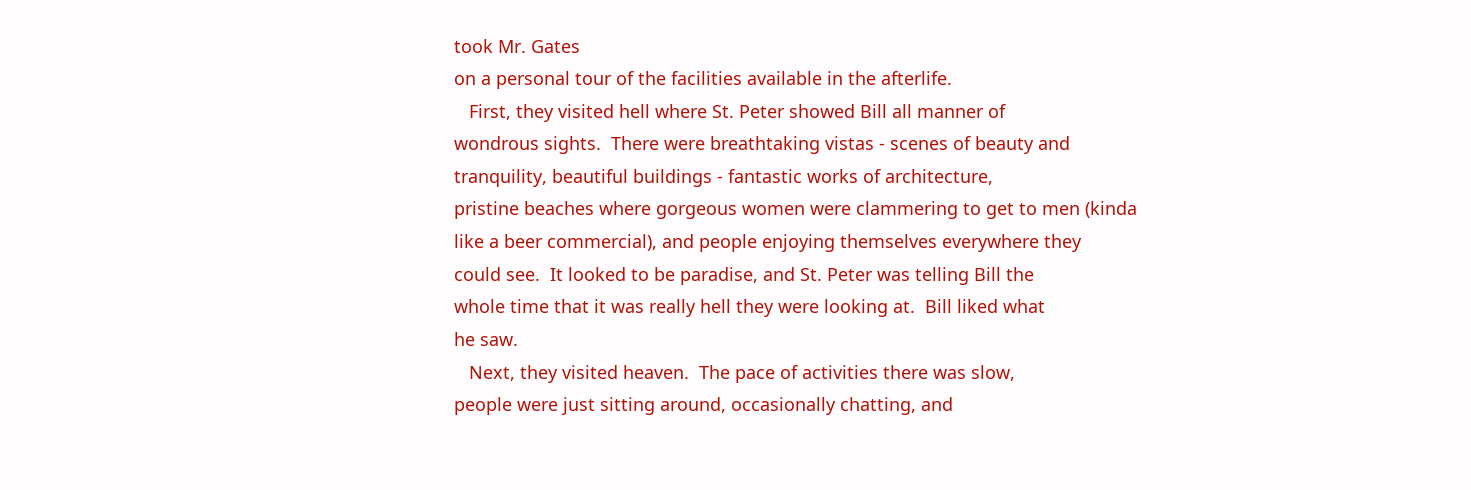took Mr. Gates
on a personal tour of the facilities available in the afterlife.
   First, they visited hell where St. Peter showed Bill all manner of
wondrous sights.  There were breathtaking vistas - scenes of beauty and
tranquility, beautiful buildings - fantastic works of architecture,
pristine beaches where gorgeous women were clammering to get to men (kinda
like a beer commercial), and people enjoying themselves everywhere they
could see.  It looked to be paradise, and St. Peter was telling Bill the
whole time that it was really hell they were looking at.  Bill liked what
he saw.
   Next, they visited heaven.  The pace of activities there was slow,
people were just sitting around, occasionally chatting, and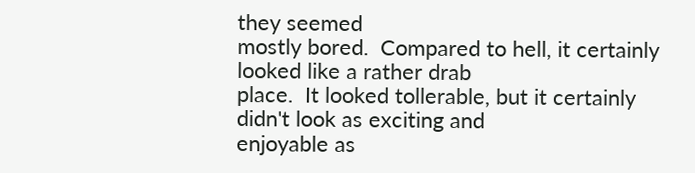they seemed
mostly bored.  Compared to hell, it certainly looked like a rather drab
place.  It looked tollerable, but it certainly didn't look as exciting and
enjoyable as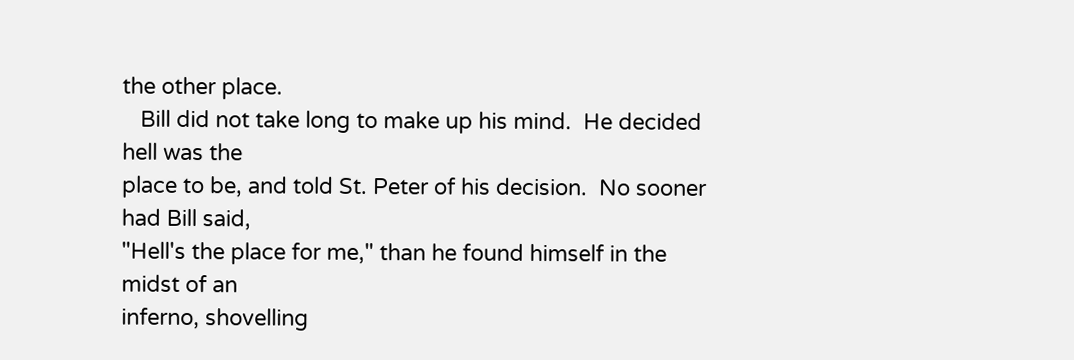the other place.
   Bill did not take long to make up his mind.  He decided hell was the
place to be, and told St. Peter of his decision.  No sooner had Bill said,
"Hell's the place for me," than he found himself in the midst of an
inferno, shovelling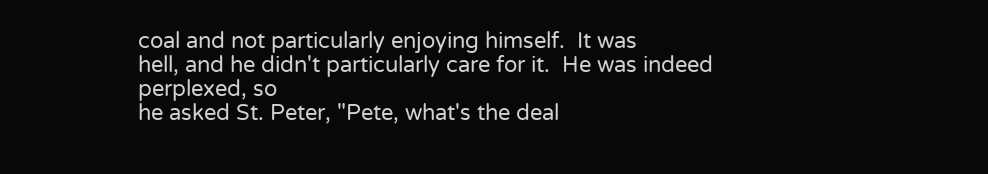coal and not particularly enjoying himself.  It was
hell, and he didn't particularly care for it.  He was indeed perplexed, so
he asked St. Peter, "Pete, what's the deal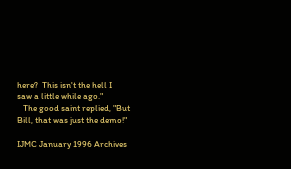here?  This isn't the hell I
saw a little while ago."
   The good saint replied, "But Bill, that was just the demo!"

IJMC January 1996 Archives